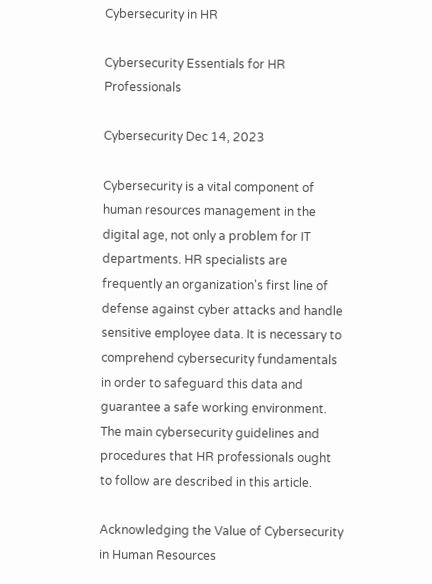Cybersecurity in HR

Cybersecurity Essentials for HR Professionals

Cybersecurity Dec 14, 2023

Cybersecurity is a vital component of human resources management in the digital age, not only a problem for IT departments. HR specialists are frequently an organization's first line of defense against cyber attacks and handle sensitive employee data. It is necessary to comprehend cybersecurity fundamentals in order to safeguard this data and guarantee a safe working environment. The main cybersecurity guidelines and procedures that HR professionals ought to follow are described in this article.

Acknowledging the Value of Cybersecurity in Human Resources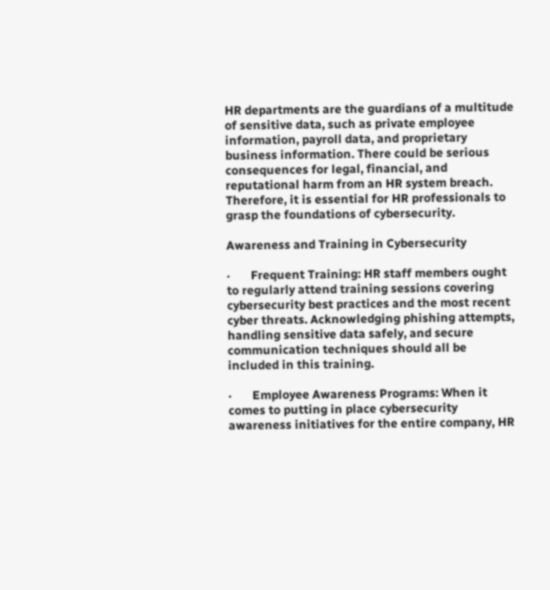HR departments are the guardians of a multitude of sensitive data, such as private employee information, payroll data, and proprietary business information. There could be serious consequences for legal, financial, and reputational harm from an HR system breach. Therefore, it is essential for HR professionals to grasp the foundations of cybersecurity.

Awareness and Training in Cybersecurity

·       Frequent Training: HR staff members ought to regularly attend training sessions covering cybersecurity best practices and the most recent cyber threats. Acknowledging phishing attempts, handling sensitive data safely, and secure communication techniques should all be included in this training.

·       Employee Awareness Programs: When it comes to putting in place cybersecurity awareness initiatives for the entire company, HR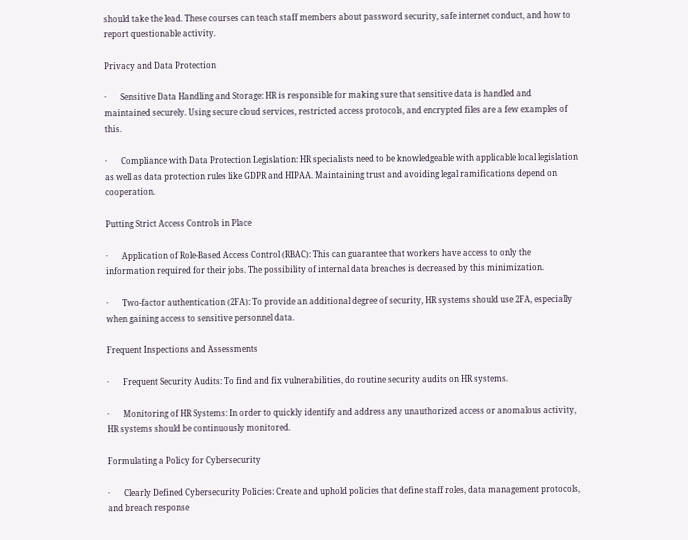should take the lead. These courses can teach staff members about password security, safe internet conduct, and how to report questionable activity.

Privacy and Data Protection

·       Sensitive Data Handling and Storage: HR is responsible for making sure that sensitive data is handled and maintained securely. Using secure cloud services, restricted access protocols, and encrypted files are a few examples of this.

·       Compliance with Data Protection Legislation: HR specialists need to be knowledgeable with applicable local legislation as well as data protection rules like GDPR and HIPAA. Maintaining trust and avoiding legal ramifications depend on cooperation.

Putting Strict Access Controls in Place

·       Application of Role-Based Access Control (RBAC): This can guarantee that workers have access to only the information required for their jobs. The possibility of internal data breaches is decreased by this minimization.

·       Two-factor authentication (2FA): To provide an additional degree of security, HR systems should use 2FA, especially when gaining access to sensitive personnel data.

Frequent Inspections and Assessments

·       Frequent Security Audits: To find and fix vulnerabilities, do routine security audits on HR systems.

·       Monitoring of HR Systems: In order to quickly identify and address any unauthorized access or anomalous activity, HR systems should be continuously monitored.

Formulating a Policy for Cybersecurity

·       Clearly Defined Cybersecurity Policies: Create and uphold policies that define staff roles, data management protocols, and breach response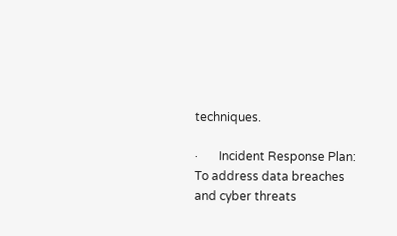techniques.

·       Incident Response Plan: To address data breaches and cyber threats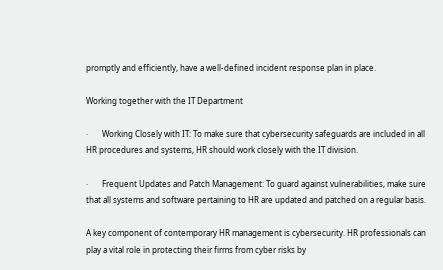promptly and efficiently, have a well-defined incident response plan in place.

Working together with the IT Department

·       Working Closely with IT: To make sure that cybersecurity safeguards are included in all HR procedures and systems, HR should work closely with the IT division.

·       Frequent Updates and Patch Management: To guard against vulnerabilities, make sure that all systems and software pertaining to HR are updated and patched on a regular basis.

A key component of contemporary HR management is cybersecurity. HR professionals can play a vital role in protecting their firms from cyber risks by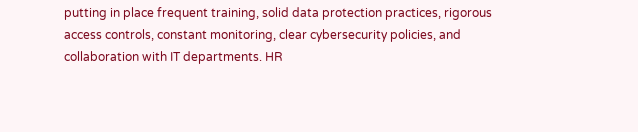putting in place frequent training, solid data protection practices, rigorous access controls, constant monitoring, clear cybersecurity policies, and collaboration with IT departments. HR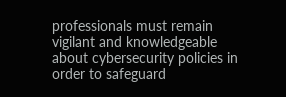professionals must remain vigilant and knowledgeable about cybersecurity policies in order to safeguard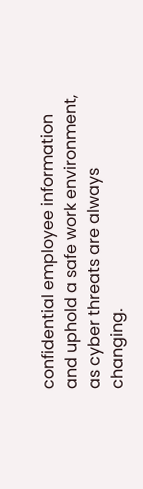confidential employee information and uphold a safe work environment, as cyber threats are always changing.